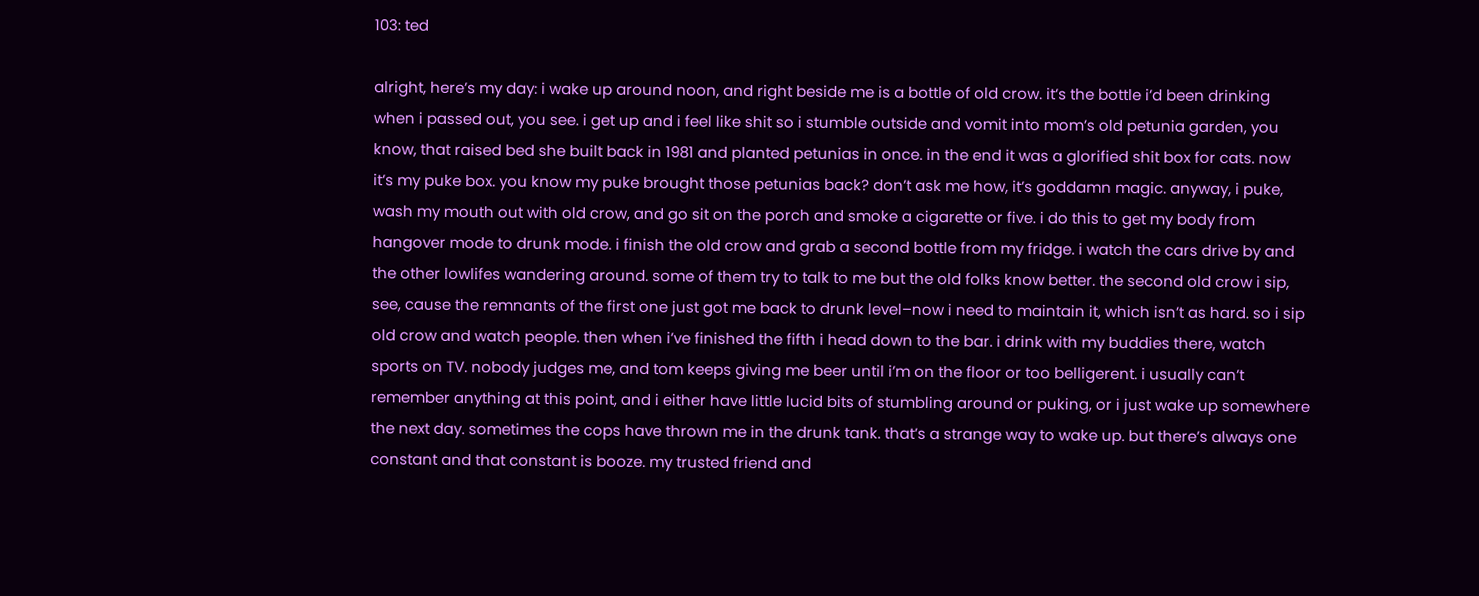103: ted

alright, here’s my day: i wake up around noon, and right beside me is a bottle of old crow. it’s the bottle i’d been drinking when i passed out, you see. i get up and i feel like shit so i stumble outside and vomit into mom’s old petunia garden, you know, that raised bed she built back in 1981 and planted petunias in once. in the end it was a glorified shit box for cats. now it’s my puke box. you know my puke brought those petunias back? don’t ask me how, it’s goddamn magic. anyway, i puke, wash my mouth out with old crow, and go sit on the porch and smoke a cigarette or five. i do this to get my body from hangover mode to drunk mode. i finish the old crow and grab a second bottle from my fridge. i watch the cars drive by and the other lowlifes wandering around. some of them try to talk to me but the old folks know better. the second old crow i sip, see, cause the remnants of the first one just got me back to drunk level–now i need to maintain it, which isn’t as hard. so i sip old crow and watch people. then when i’ve finished the fifth i head down to the bar. i drink with my buddies there, watch sports on TV. nobody judges me, and tom keeps giving me beer until i’m on the floor or too belligerent. i usually can’t remember anything at this point, and i either have little lucid bits of stumbling around or puking, or i just wake up somewhere the next day. sometimes the cops have thrown me in the drunk tank. that’s a strange way to wake up. but there’s always one constant and that constant is booze. my trusted friend and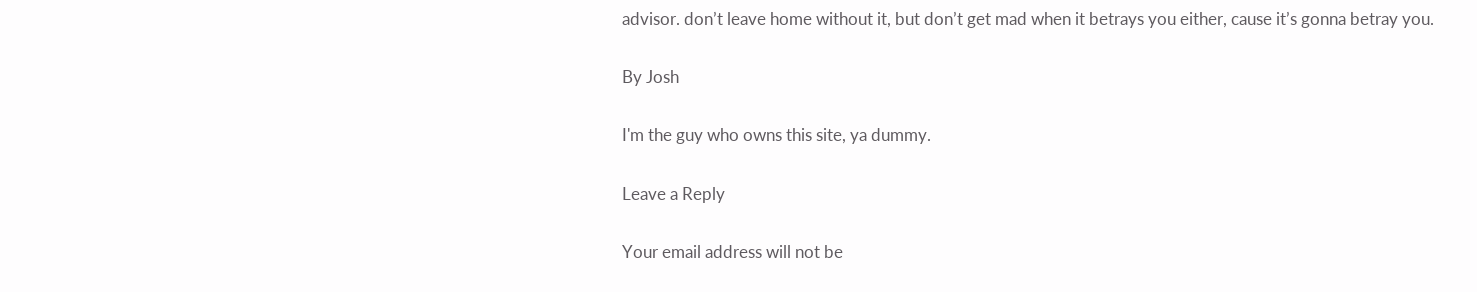advisor. don’t leave home without it, but don’t get mad when it betrays you either, cause it’s gonna betray you.

By Josh

I'm the guy who owns this site, ya dummy.

Leave a Reply

Your email address will not be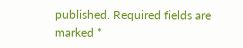published. Required fields are marked *